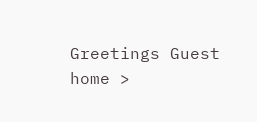Greetings Guest
home >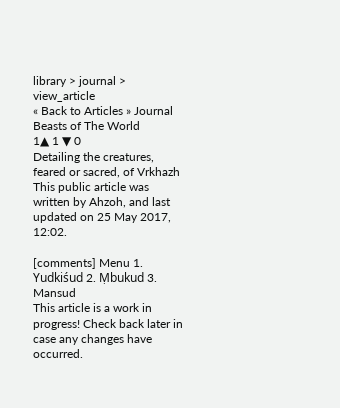library > journal > view_article
« Back to Articles » Journal
Beasts of The World
1▲ 1 ▼ 0
Detailing the creatures, feared or sacred, of Vrkhazh
This public article was written by Ahzoh, and last updated on 25 May 2017, 12:02.

[comments] Menu 1. Yudkiśud 2. Ṃbukud 3. Mansud
This article is a work in progress! Check back later in case any changes have occurred.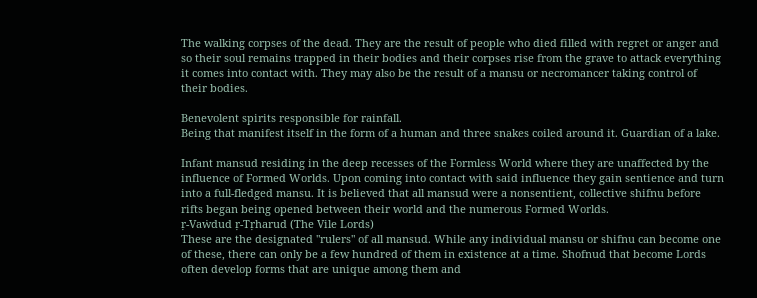The walking corpses of the dead. They are the result of people who died filled with regret or anger and so their soul remains trapped in their bodies and their corpses rise from the grave to attack everything it comes into contact with. They may also be the result of a mansu or necromancer taking control of their bodies.

Benevolent spirits responsible for rainfall.
Being that manifest itself in the form of a human and three snakes coiled around it. Guardian of a lake.

Infant mansud residing in the deep recesses of the Formless World where they are unaffected by the influence of Formed Worlds. Upon coming into contact with said influence they gain sentience and turn into a full-fledged mansu. It is believed that all mansud were a nonsentient, collective shifnu before rifts began being opened between their world and the numerous Formed Worlds.
ṛ-Vaẇdud ṛ-Tṛharud (The Vile Lords)
These are the designated "rulers" of all mansud. While any individual mansu or shifnu can become one of these, there can only be a few hundred of them in existence at a time. Shofnud that become Lords often develop forms that are unique among them and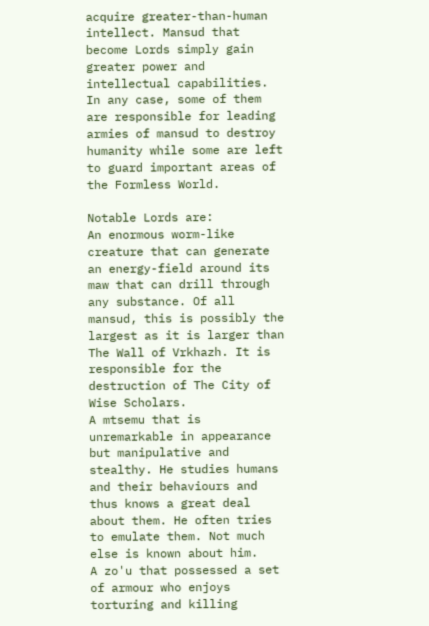acquire greater-than-human intellect. Mansud that become Lords simply gain greater power and intellectual capabilities. In any case, some of them are responsible for leading armies of mansud to destroy humanity while some are left to guard important areas of the Formless World.

Notable Lords are:
An enormous worm-like creature that can generate an energy-field around its maw that can drill through any substance. Of all mansud, this is possibly the largest as it is larger than The Wall of Vrkhazh. It is responsible for the destruction of The City of Wise Scholars.
A mtsemu that is unremarkable in appearance but manipulative and stealthy. He studies humans and their behaviours and thus knows a great deal about them. He often tries to emulate them. Not much else is known about him.
A zo'u that possessed a set of armour who enjoys torturing and killing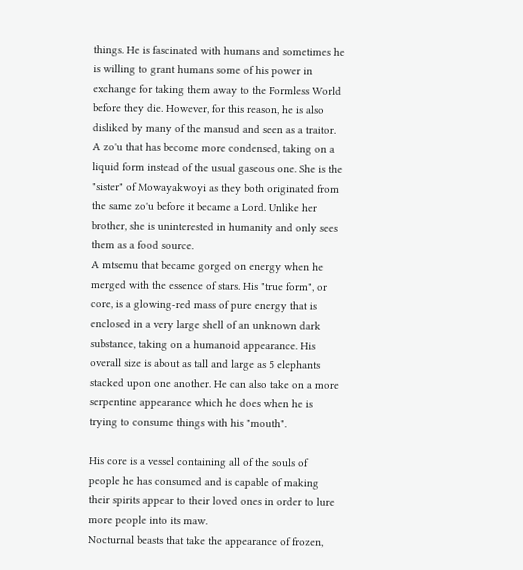things. He is fascinated with humans and sometimes he is willing to grant humans some of his power in exchange for taking them away to the Formless World before they die. However, for this reason, he is also disliked by many of the mansud and seen as a traitor.
A zo'u that has become more condensed, taking on a liquid form instead of the usual gaseous one. She is the "sister" of Mowayakwoyi as they both originated from the same zo'u before it became a Lord. Unlike her brother, she is uninterested in humanity and only sees them as a food source.
A mtsemu that became gorged on energy when he merged with the essence of stars. His "true form", or core, is a glowing-red mass of pure energy that is enclosed in a very large shell of an unknown dark substance, taking on a humanoid appearance. His overall size is about as tall and large as 5 elephants stacked upon one another. He can also take on a more serpentine appearance which he does when he is trying to consume things with his "mouth".

His core is a vessel containing all of the souls of people he has consumed and is capable of making their spirits appear to their loved ones in order to lure more people into its maw.
Nocturnal beasts that take the appearance of frozen,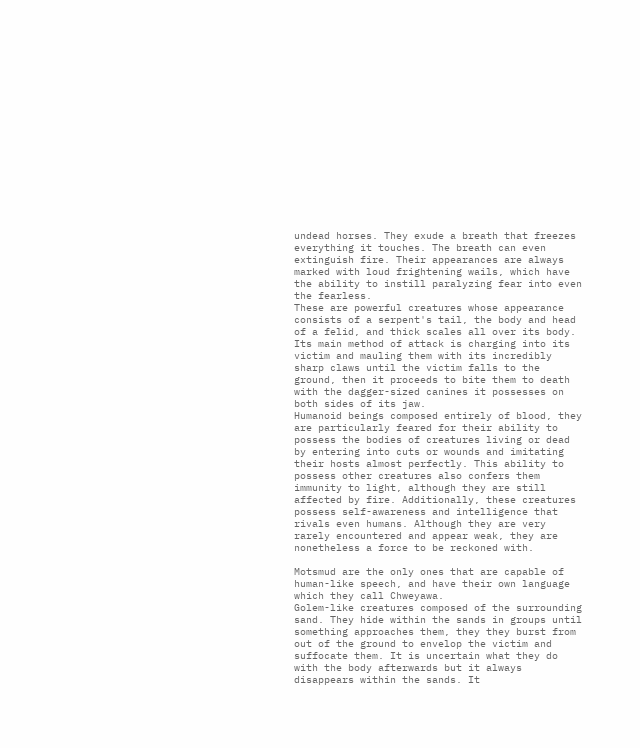undead horses. They exude a breath that freezes everything it touches. The breath can even extinguish fire. Their appearances are always marked with loud frightening wails, which have the ability to instill paralyzing fear into even the fearless.
These are powerful creatures whose appearance consists of a serpent's tail, the body and head of a felid, and thick scales all over its body. Its main method of attack is charging into its victim and mauling them with its incredibly sharp claws until the victim falls to the ground, then it proceeds to bite them to death with the dagger-sized canines it possesses on both sides of its jaw.
Humanoid beings composed entirely of blood, they are particularly feared for their ability to possess the bodies of creatures living or dead by entering into cuts or wounds and imitating their hosts almost perfectly. This ability to possess other creatures also confers them immunity to light, although they are still affected by fire. Additionally, these creatures possess self-awareness and intelligence that rivals even humans. Although they are very rarely encountered and appear weak, they are nonetheless a force to be reckoned with.

Motsmud are the only ones that are capable of human-like speech, and have their own language which they call Chweyawa.
Golem-like creatures composed of the surrounding sand. They hide within the sands in groups until something approaches them, they they burst from out of the ground to envelop the victim and suffocate them. It is uncertain what they do with the body afterwards but it always disappears within the sands. It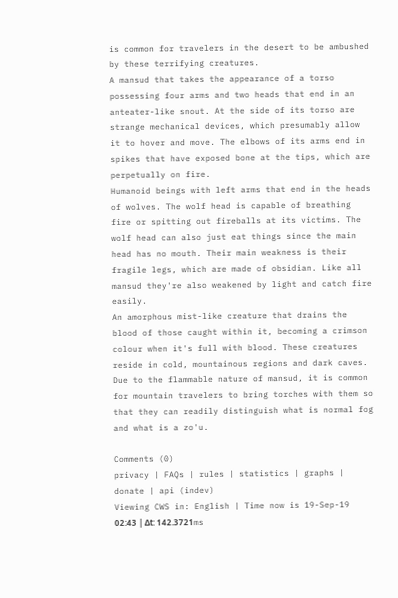is common for travelers in the desert to be ambushed by these terrifying creatures.
A mansud that takes the appearance of a torso possessing four arms and two heads that end in an anteater-like snout. At the side of its torso are strange mechanical devices, which presumably allow it to hover and move. The elbows of its arms end in spikes that have exposed bone at the tips, which are perpetually on fire.
Humanoid beings with left arms that end in the heads of wolves. The wolf head is capable of breathing fire or spitting out fireballs at its victims. The wolf head can also just eat things since the main head has no mouth. Their main weakness is their fragile legs, which are made of obsidian. Like all mansud they're also weakened by light and catch fire easily.
An amorphous mist-like creature that drains the blood of those caught within it, becoming a crimson colour when it's full with blood. These creatures reside in cold, mountainous regions and dark caves. Due to the flammable nature of mansud, it is common for mountain travelers to bring torches with them so that they can readily distinguish what is normal fog and what is a zo'u.

Comments (0)
privacy | FAQs | rules | statistics | graphs | donate | api (indev)
Viewing CWS in: English | Time now is 19-Sep-19 02:43 | Δt: 142.3721ms